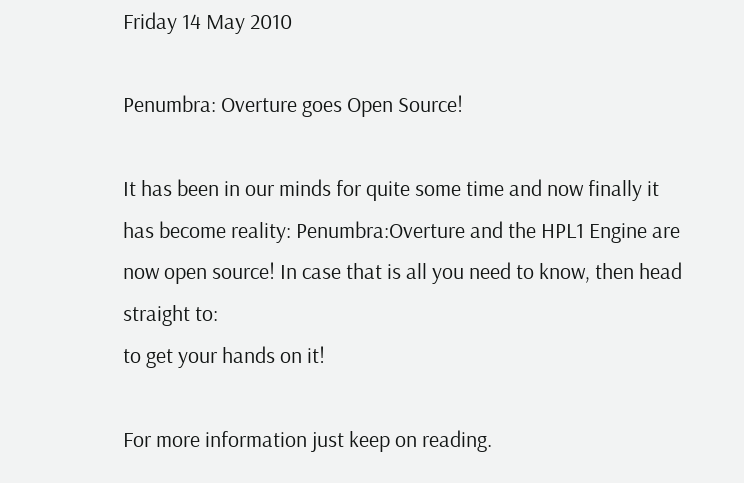Friday 14 May 2010

Penumbra: Overture goes Open Source!

It has been in our minds for quite some time and now finally it has become reality: Penumbra:Overture and the HPL1 Engine are now open source! In case that is all you need to know, then head straight to:
to get your hands on it!

For more information just keep on reading.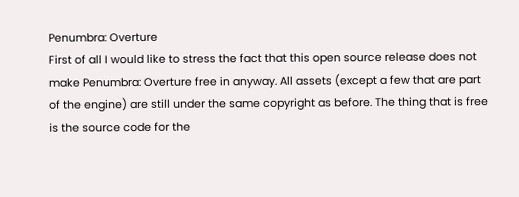Penumbra: Overture
First of all I would like to stress the fact that this open source release does not make Penumbra: Overture free in anyway. All assets (except a few that are part of the engine) are still under the same copyright as before. The thing that is free is the source code for the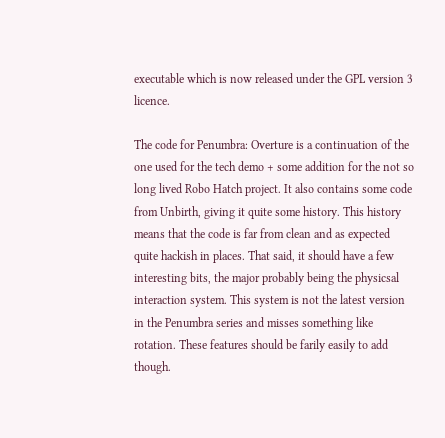executable which is now released under the GPL version 3 licence.

The code for Penumbra: Overture is a continuation of the one used for the tech demo + some addition for the not so long lived Robo Hatch project. It also contains some code from Unbirth, giving it quite some history. This history means that the code is far from clean and as expected quite hackish in places. That said, it should have a few interesting bits, the major probably being the physicsal interaction system. This system is not the latest version in the Penumbra series and misses something like rotation. These features should be farily easily to add though.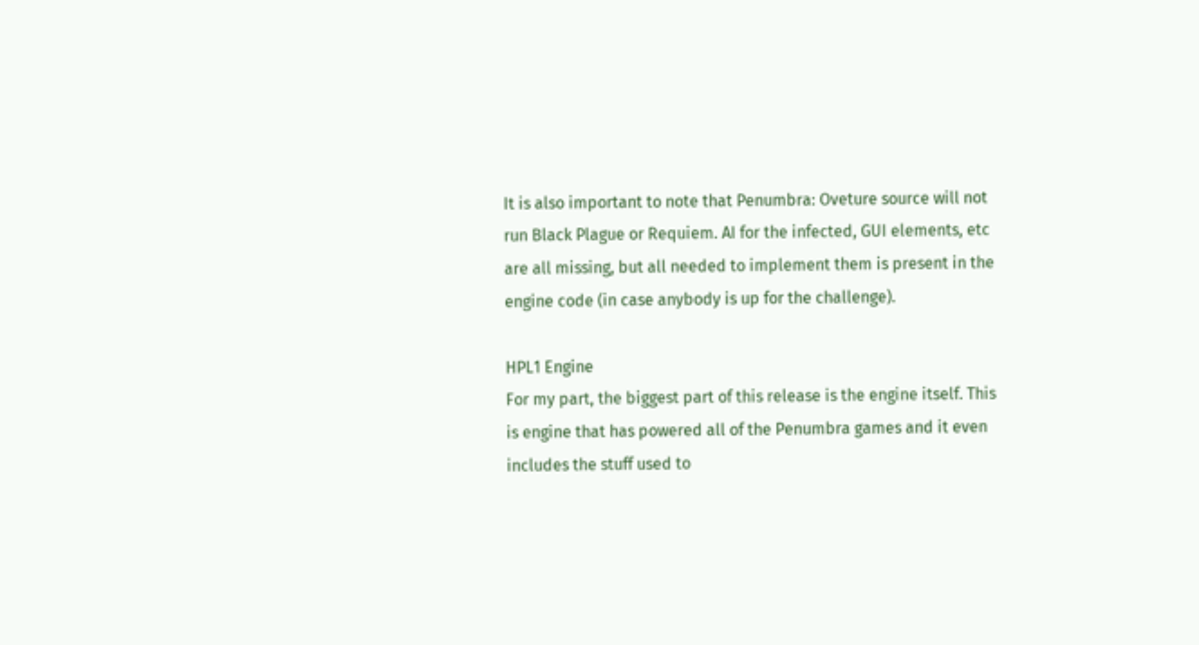It is also important to note that Penumbra: Oveture source will not run Black Plague or Requiem. AI for the infected, GUI elements, etc are all missing, but all needed to implement them is present in the engine code (in case anybody is up for the challenge).

HPL1 Engine
For my part, the biggest part of this release is the engine itself. This is engine that has powered all of the Penumbra games and it even includes the stuff used to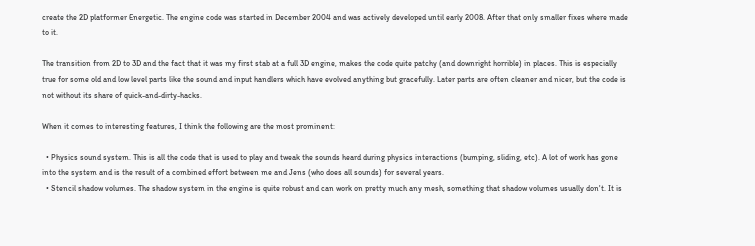create the 2D platformer Energetic. The engine code was started in December 2004 and was actively developed until early 2008. After that only smaller fixes where made to it.

The transition from 2D to 3D and the fact that it was my first stab at a full 3D engine, makes the code quite patchy (and downright horrible) in places. This is especially true for some old and low level parts like the sound and input handlers which have evolved anything but gracefully. Later parts are often cleaner and nicer, but the code is not without its share of quick-and-dirty-hacks.

When it comes to interesting features, I think the following are the most prominent:

  • Physics sound system. This is all the code that is used to play and tweak the sounds heard during physics interactions (bumping, sliding, etc). A lot of work has gone into the system and is the result of a combined effort between me and Jens (who does all sounds) for several years.
  • Stencil shadow volumes. The shadow system in the engine is quite robust and can work on pretty much any mesh, something that shadow volumes usually don't. It is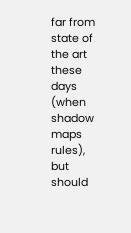far from state of the art these days (when shadow maps rules), but should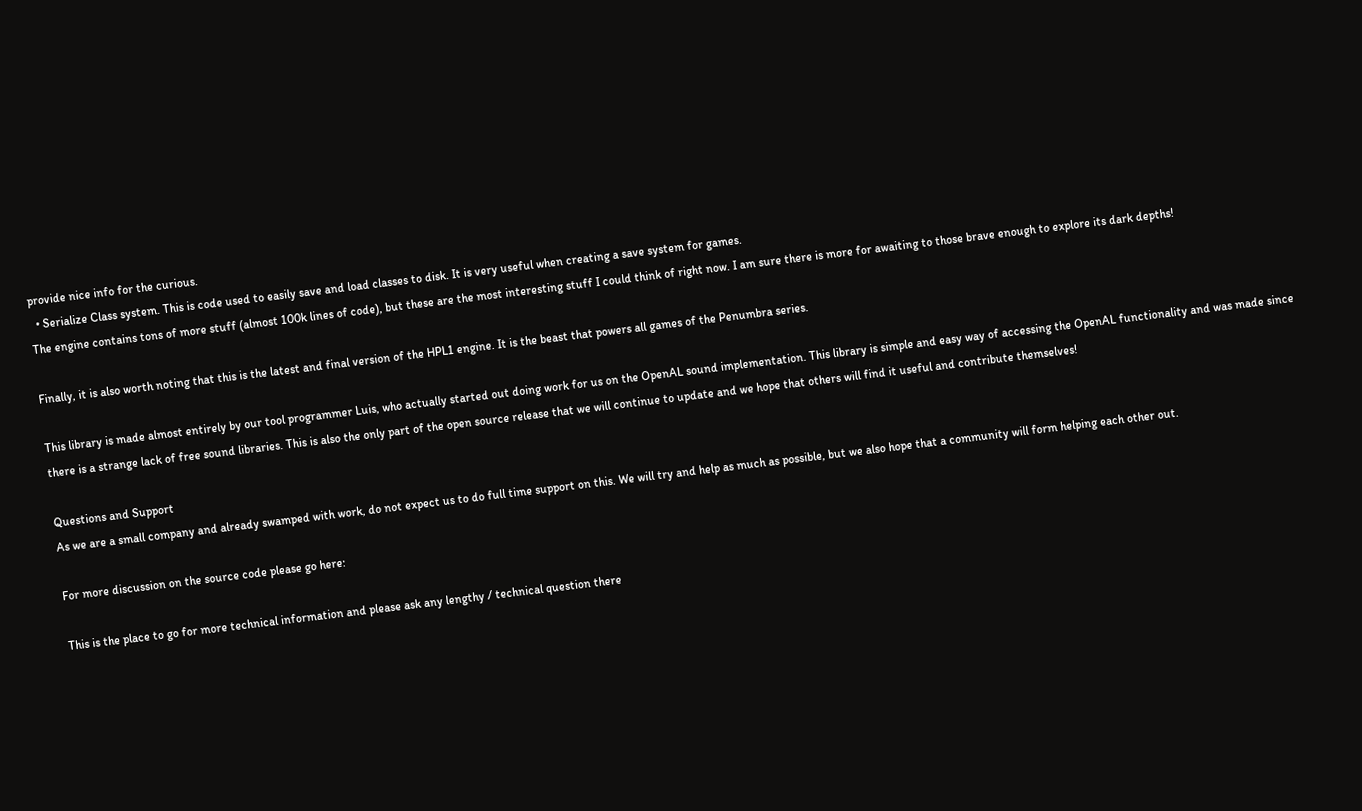provide nice info for the curious.
  • Serialize Class system. This is code used to easily save and load classes to disk. It is very useful when creating a save system for games.
The engine contains tons of more stuff (almost 100k lines of code), but these are the most interesting stuff I could think of right now. I am sure there is more for awaiting to those brave enough to explore its dark depths!

Finally, it is also worth noting that this is the latest and final version of the HPL1 engine. It is the beast that powers all games of the Penumbra series.

This library is made almost entirely by our tool programmer Luis, who actually started out doing work for us on the OpenAL sound implementation. This library is simple and easy way of accessing the OpenAL functionality and was made since there is a strange lack of free sound libraries. This is also the only part of the open source release that we will continue to update and we hope that others will find it useful and contribute themselves!

Questions and Support
As we are a small company and already swamped with work, do not expect us to do full time support on this. We will try and help as much as possible, but we also hope that a community will form helping each other out.

For more discussion on the source code please go here:

This is the place to go for more technical information and please ask any lengthy / technical question there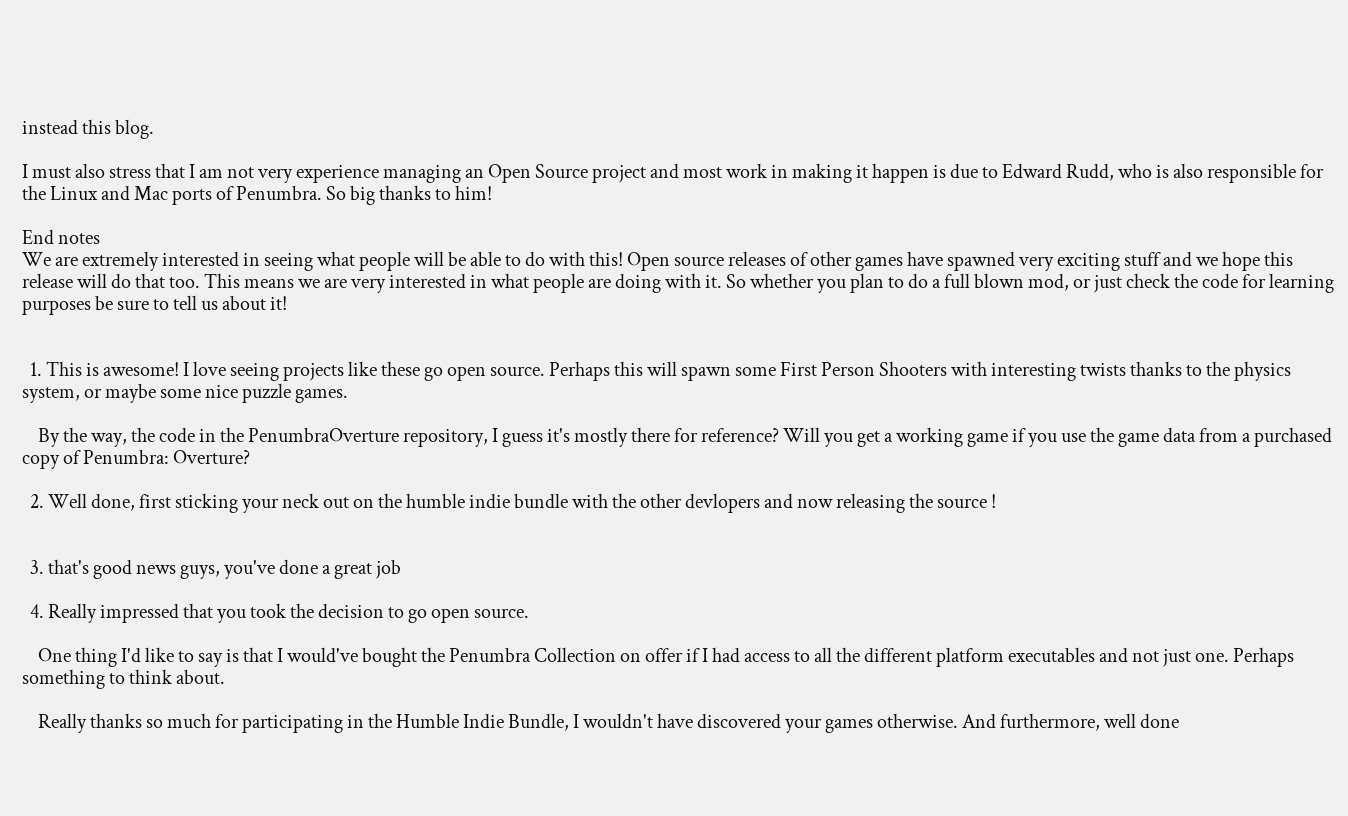instead this blog.

I must also stress that I am not very experience managing an Open Source project and most work in making it happen is due to Edward Rudd, who is also responsible for the Linux and Mac ports of Penumbra. So big thanks to him!

End notes
We are extremely interested in seeing what people will be able to do with this! Open source releases of other games have spawned very exciting stuff and we hope this release will do that too. This means we are very interested in what people are doing with it. So whether you plan to do a full blown mod, or just check the code for learning purposes be sure to tell us about it!


  1. This is awesome! I love seeing projects like these go open source. Perhaps this will spawn some First Person Shooters with interesting twists thanks to the physics system, or maybe some nice puzzle games.

    By the way, the code in the PenumbraOverture repository, I guess it's mostly there for reference? Will you get a working game if you use the game data from a purchased copy of Penumbra: Overture?

  2. Well done, first sticking your neck out on the humble indie bundle with the other devlopers and now releasing the source !


  3. that's good news guys, you've done a great job

  4. Really impressed that you took the decision to go open source.

    One thing I'd like to say is that I would've bought the Penumbra Collection on offer if I had access to all the different platform executables and not just one. Perhaps something to think about.

    Really thanks so much for participating in the Humble Indie Bundle, I wouldn't have discovered your games otherwise. And furthermore, well done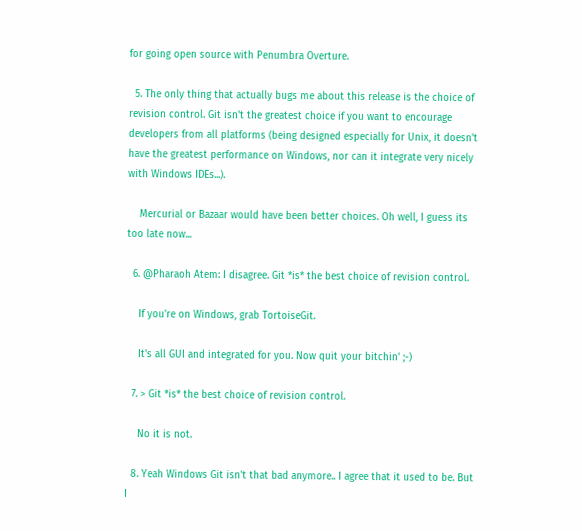for going open source with Penumbra Overture.

  5. The only thing that actually bugs me about this release is the choice of revision control. Git isn't the greatest choice if you want to encourage developers from all platforms (being designed especially for Unix, it doesn't have the greatest performance on Windows, nor can it integrate very nicely with Windows IDEs...).

    Mercurial or Bazaar would have been better choices. Oh well, I guess its too late now...

  6. @Pharaoh Atem: I disagree. Git *is* the best choice of revision control.

    If you're on Windows, grab TortoiseGit.

    It's all GUI and integrated for you. Now quit your bitchin' ;-)

  7. > Git *is* the best choice of revision control.

    No it is not.

  8. Yeah Windows Git isn't that bad anymore.. I agree that it used to be. But I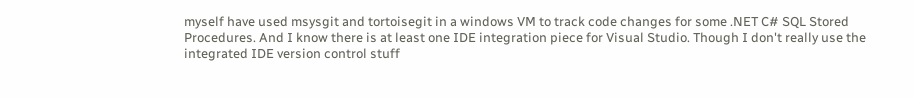myself have used msysgit and tortoisegit in a windows VM to track code changes for some .NET C# SQL Stored Procedures. And I know there is at least one IDE integration piece for Visual Studio. Though I don't really use the integrated IDE version control stuff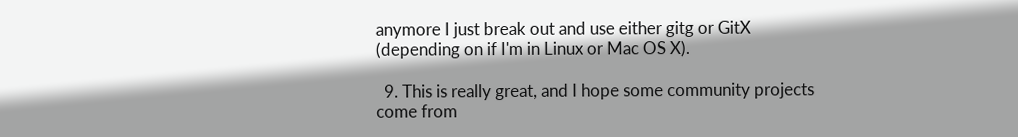anymore I just break out and use either gitg or GitX (depending on if I'm in Linux or Mac OS X).

  9. This is really great, and I hope some community projects come from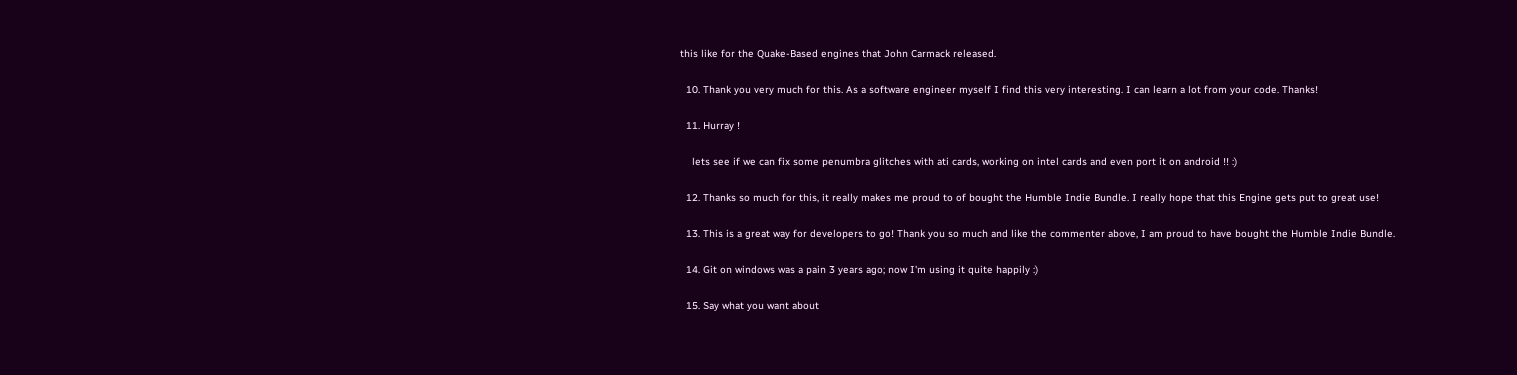this like for the Quake-Based engines that John Carmack released.

  10. Thank you very much for this. As a software engineer myself I find this very interesting. I can learn a lot from your code. Thanks!

  11. Hurray !

    lets see if we can fix some penumbra glitches with ati cards, working on intel cards and even port it on android !! :)

  12. Thanks so much for this, it really makes me proud to of bought the Humble Indie Bundle. I really hope that this Engine gets put to great use!

  13. This is a great way for developers to go! Thank you so much and like the commenter above, I am proud to have bought the Humble Indie Bundle.

  14. Git on windows was a pain 3 years ago; now I'm using it quite happily :)

  15. Say what you want about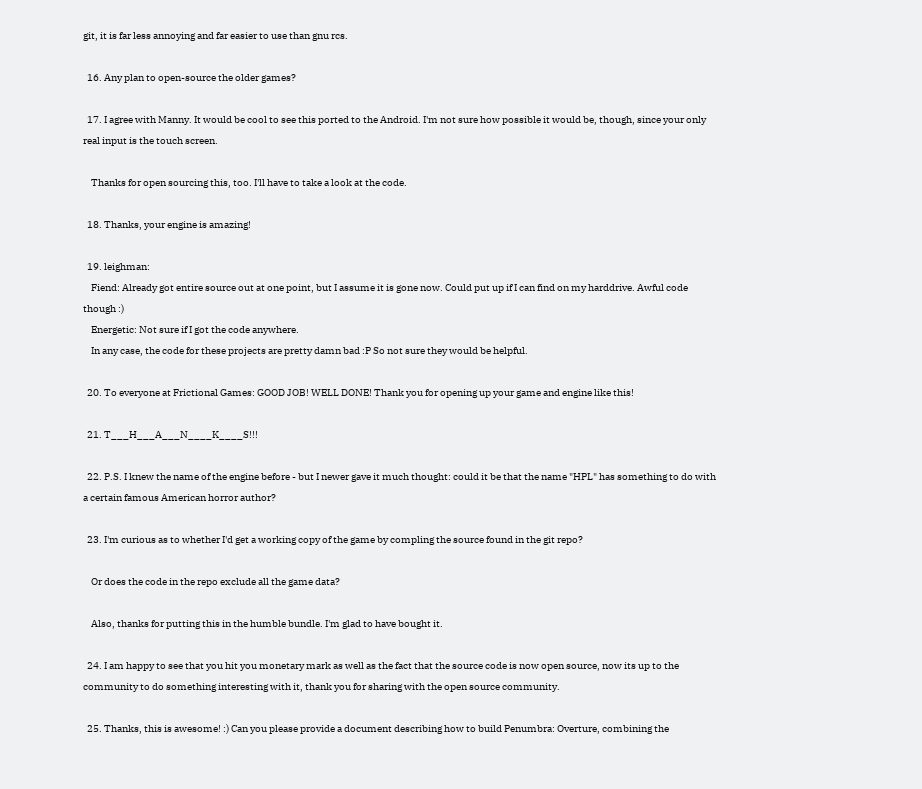git, it is far less annoying and far easier to use than gnu rcs.

  16. Any plan to open-source the older games?

  17. I agree with Manny. It would be cool to see this ported to the Android. I'm not sure how possible it would be, though, since your only real input is the touch screen.

    Thanks for open sourcing this, too. I'll have to take a look at the code.

  18. Thanks, your engine is amazing!

  19. leighman:
    Fiend: Already got entire source out at one point, but I assume it is gone now. Could put up if I can find on my harddrive. Awful code though :)
    Energetic: Not sure if I got the code anywhere.
    In any case, the code for these projects are pretty damn bad :P So not sure they would be helpful.

  20. To everyone at Frictional Games: GOOD JOB! WELL DONE! Thank you for opening up your game and engine like this!

  21. T___H___A___N____K____S!!!

  22. P.S. I knew the name of the engine before - but I newer gave it much thought: could it be that the name "HPL" has something to do with a certain famous American horror author?

  23. I'm curious as to whether I'd get a working copy of the game by compling the source found in the git repo?

    Or does the code in the repo exclude all the game data?

    Also, thanks for putting this in the humble bundle. I'm glad to have bought it.

  24. I am happy to see that you hit you monetary mark as well as the fact that the source code is now open source, now its up to the community to do something interesting with it, thank you for sharing with the open source community.

  25. Thanks, this is awesome! :) Can you please provide a document describing how to build Penumbra: Overture, combining the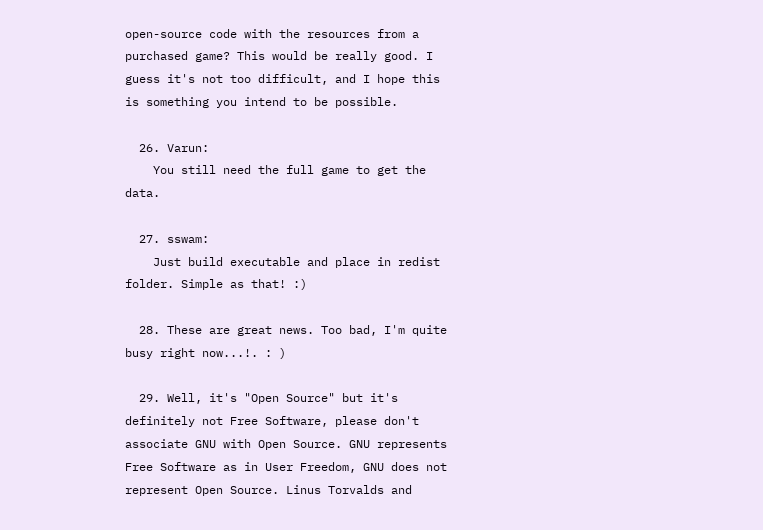open-source code with the resources from a purchased game? This would be really good. I guess it's not too difficult, and I hope this is something you intend to be possible.

  26. Varun:
    You still need the full game to get the data.

  27. sswam:
    Just build executable and place in redist folder. Simple as that! :)

  28. These are great news. Too bad, I'm quite busy right now...!. : )

  29. Well, it's "Open Source" but it's definitely not Free Software, please don't associate GNU with Open Source. GNU represents Free Software as in User Freedom, GNU does not represent Open Source. Linus Torvalds and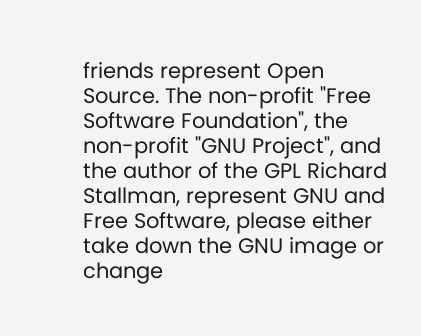friends represent Open Source. The non-profit "Free Software Foundation", the non-profit "GNU Project", and the author of the GPL Richard Stallman, represent GNU and Free Software, please either take down the GNU image or change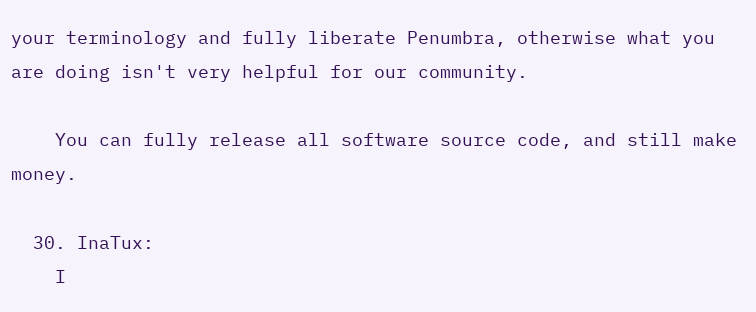your terminology and fully liberate Penumbra, otherwise what you are doing isn't very helpful for our community.

    You can fully release all software source code, and still make money.

  30. InaTux:
    I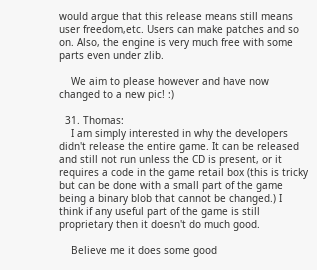would argue that this release means still means user freedom,etc. Users can make patches and so on. Also, the engine is very much free with some parts even under zlib.

    We aim to please however and have now changed to a new pic! :)

  31. Thomas:
    I am simply interested in why the developers didn't release the entire game. It can be released and still not run unless the CD is present, or it requires a code in the game retail box (this is tricky but can be done with a small part of the game being a binary blob that cannot be changed.) I think if any useful part of the game is still proprietary then it doesn't do much good.

    Believe me it does some good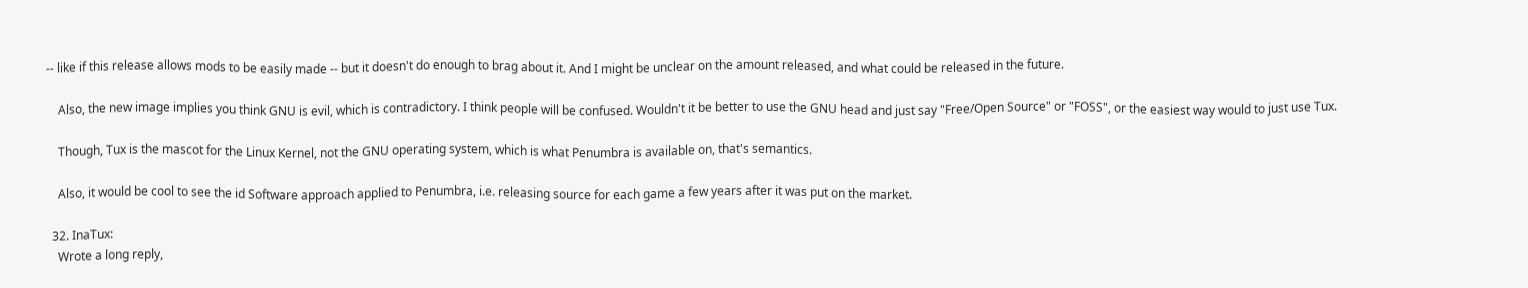-- like if this release allows mods to be easily made -- but it doesn't do enough to brag about it. And I might be unclear on the amount released, and what could be released in the future.

    Also, the new image implies you think GNU is evil, which is contradictory. I think people will be confused. Wouldn't it be better to use the GNU head and just say "Free/Open Source" or "FOSS", or the easiest way would to just use Tux.

    Though, Tux is the mascot for the Linux Kernel, not the GNU operating system, which is what Penumbra is available on, that's semantics.

    Also, it would be cool to see the id Software approach applied to Penumbra, i.e. releasing source for each game a few years after it was put on the market.

  32. InaTux:
    Wrote a long reply,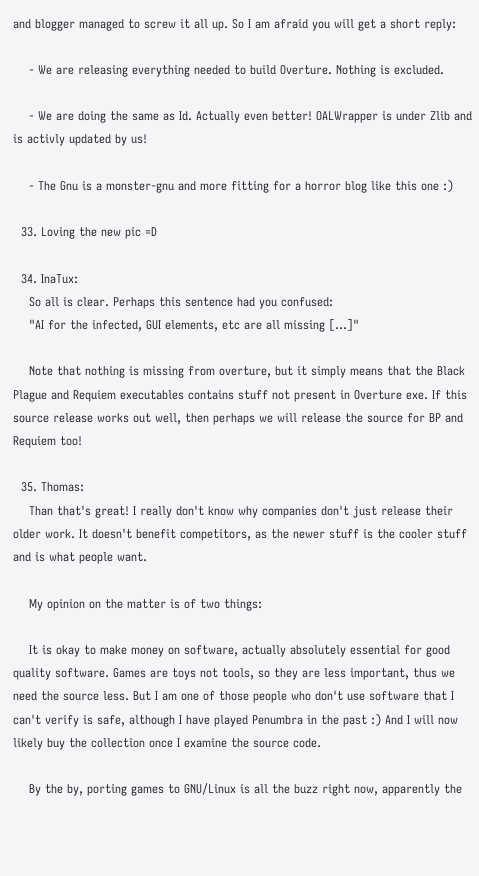and blogger managed to screw it all up. So I am afraid you will get a short reply:

    - We are releasing everything needed to build Overture. Nothing is excluded.

    - We are doing the same as Id. Actually even better! OALWrapper is under Zlib and is activly updated by us!

    - The Gnu is a monster-gnu and more fitting for a horror blog like this one :)

  33. Loving the new pic =D

  34. InaTux:
    So all is clear. Perhaps this sentence had you confused:
    "AI for the infected, GUI elements, etc are all missing [...]"

    Note that nothing is missing from overture, but it simply means that the Black Plague and Requiem executables contains stuff not present in Overture exe. If this source release works out well, then perhaps we will release the source for BP and Requiem too!

  35. Thomas:
    Than that's great! I really don't know why companies don't just release their older work. It doesn't benefit competitors, as the newer stuff is the cooler stuff and is what people want.

    My opinion on the matter is of two things:

    It is okay to make money on software, actually absolutely essential for good quality software. Games are toys not tools, so they are less important, thus we need the source less. But I am one of those people who don't use software that I can't verify is safe, although I have played Penumbra in the past :) And I will now likely buy the collection once I examine the source code.

    By the by, porting games to GNU/Linux is all the buzz right now, apparently the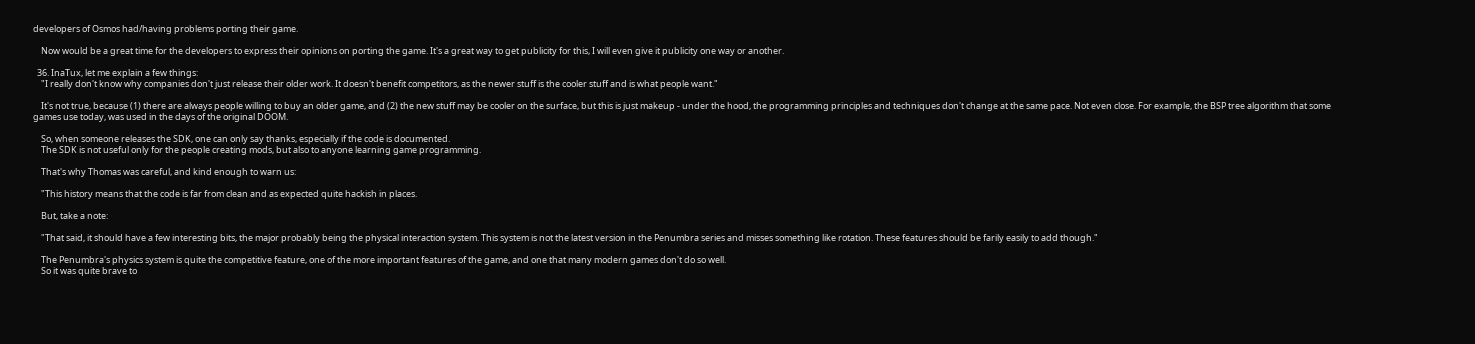developers of Osmos had/having problems porting their game.

    Now would be a great time for the developers to express their opinions on porting the game. It's a great way to get publicity for this, I will even give it publicity one way or another.

  36. InaTux, let me explain a few things:
    "I really don't know why companies don't just release their older work. It doesn't benefit competitors, as the newer stuff is the cooler stuff and is what people want."

    It's not true, because (1) there are always people willing to buy an older game, and (2) the new stuff may be cooler on the surface, but this is just makeup - under the hood, the programming principles and techniques don't change at the same pace. Not even close. For example, the BSP tree algorithm that some games use today, was used in the days of the original DOOM.

    So, when someone releases the SDK, one can only say thanks, especially if the code is documented.
    The SDK is not useful only for the people creating mods, but also to anyone learning game programming.

    That's why Thomas was careful, and kind enough to warn us:

    "This history means that the code is far from clean and as expected quite hackish in places.

    But, take a note:

    "That said, it should have a few interesting bits, the major probably being the physical interaction system. This system is not the latest version in the Penumbra series and misses something like rotation. These features should be farily easily to add though."

    The Penumbra's physics system is quite the competitive feature, one of the more important features of the game, and one that many modern games don't do so well.
    So it was quite brave to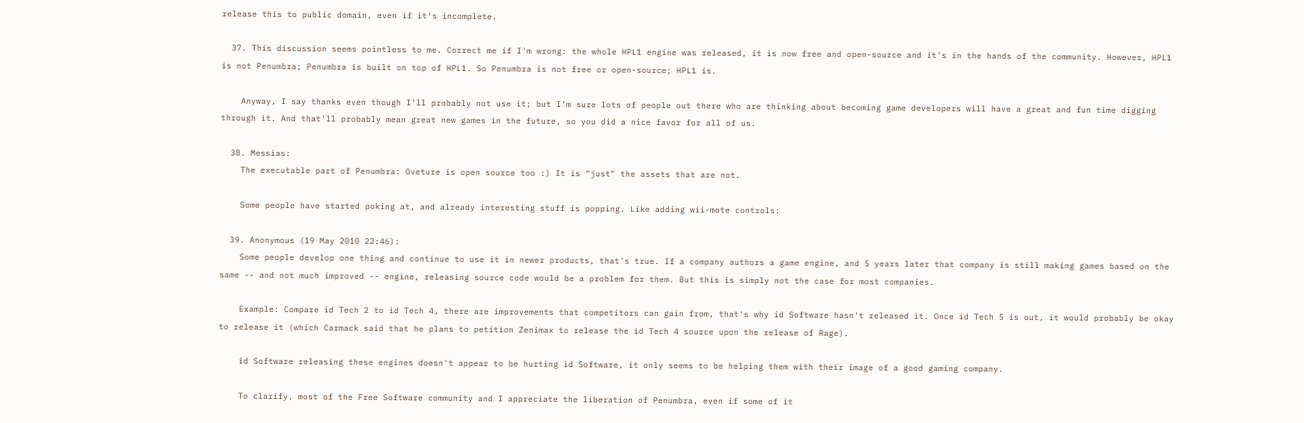release this to public domain, even if it's incomplete.

  37. This discussion seems pointless to me. Correct me if I'm wrong: the whole HPL1 engine was released, it is now free and open-source and it's in the hands of the community. However, HPL1 is not Penumbra; Penumbra is built on top of HPL1. So Penumbra is not free or open-source; HPL1 is.

    Anyway, I say thanks even though I'll probably not use it; but I'm sure lots of people out there who are thinking about becoming game developers will have a great and fun time digging through it. And that'll probably mean great new games in the future, so you did a nice favor for all of us.

  38. Messias:
    The executable part of Penumbra: Oveture is open source too :) It is "just" the assets that are not.

    Some people have started poking at, and already interesting stuff is popping. Like adding wii-mote controls:

  39. Anonymous (19 May 2010 22:46):
    Some people develop one thing and continue to use it in newer products, that's true. If a company authors a game engine, and 5 years later that company is still making games based on the same -- and not much improved -- engine, releasing source code would be a problem for them. But this is simply not the case for most companies.

    Example: Compare id Tech 2 to id Tech 4, there are improvements that competitors can gain from, that's why id Software hasn't released it. Once id Tech 5 is out, it would probably be okay to release it (which Carmack said that he plans to petition Zenimax to release the id Tech 4 source upon the release of Rage).

    id Software releasing these engines doesn't appear to be hurting id Software, it only seems to be helping them with their image of a good gaming company.

    To clarify, most of the Free Software community and I appreciate the liberation of Penumbra, even if some of it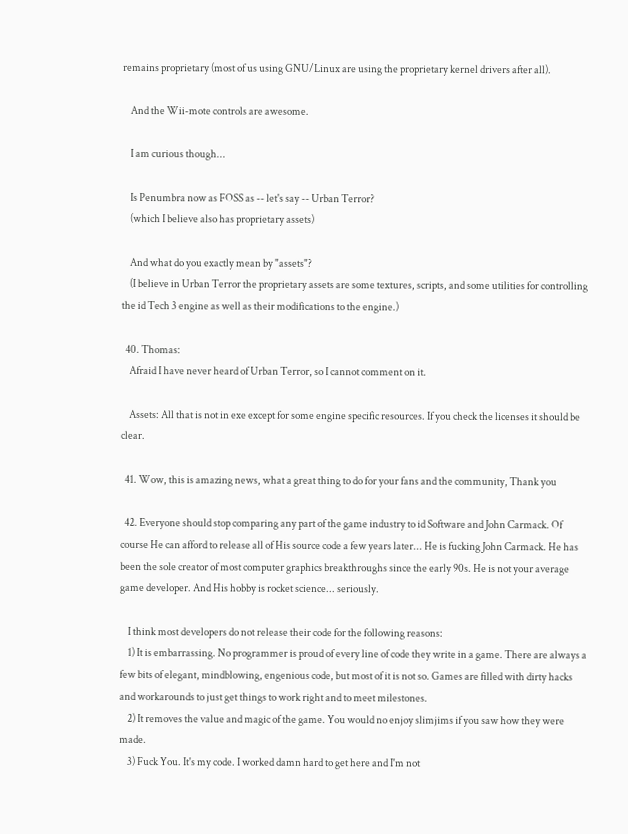remains proprietary (most of us using GNU/Linux are using the proprietary kernel drivers after all).

    And the Wii-mote controls are awesome.

    I am curious though...

    Is Penumbra now as FOSS as -- let's say -- Urban Terror?
    (which I believe also has proprietary assets)

    And what do you exactly mean by "assets"?
    (I believe in Urban Terror the proprietary assets are some textures, scripts, and some utilities for controlling the id Tech 3 engine as well as their modifications to the engine.)

  40. Thomas:
    Afraid I have never heard of Urban Terror, so I cannot comment on it.

    Assets: All that is not in exe except for some engine specific resources. If you check the licenses it should be clear.

  41. Wow, this is amazing news, what a great thing to do for your fans and the community, Thank you

  42. Everyone should stop comparing any part of the game industry to id Software and John Carmack. Of course He can afford to release all of His source code a few years later... He is fucking John Carmack. He has been the sole creator of most computer graphics breakthroughs since the early 90s. He is not your average game developer. And His hobby is rocket science... seriously.

    I think most developers do not release their code for the following reasons:
    1) It is embarrassing. No programmer is proud of every line of code they write in a game. There are always a few bits of elegant, mindblowing, engenious code, but most of it is not so. Games are filled with dirty hacks and workarounds to just get things to work right and to meet milestones.
    2) It removes the value and magic of the game. You would no enjoy slimjims if you saw how they were made.
    3) Fuck You. It's my code. I worked damn hard to get here and I'm not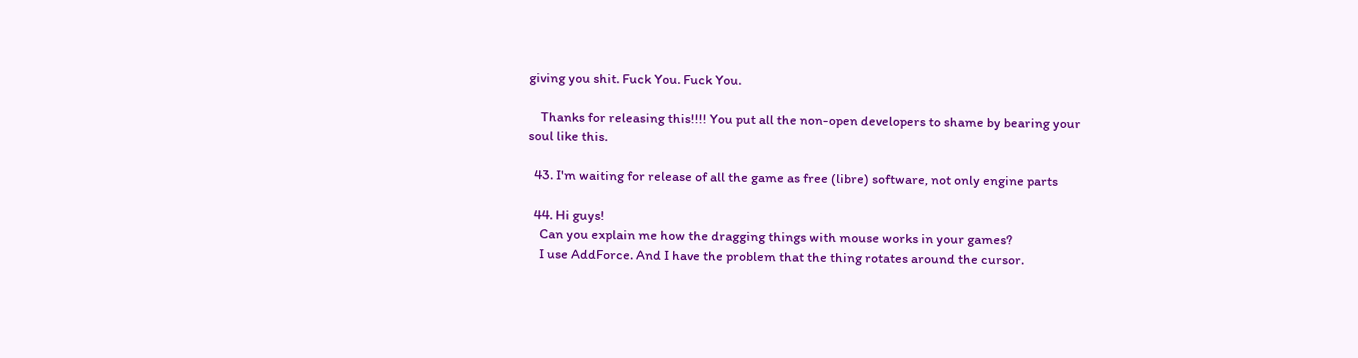giving you shit. Fuck You. Fuck You.

    Thanks for releasing this!!!! You put all the non-open developers to shame by bearing your soul like this.

  43. I'm waiting for release of all the game as free (libre) software, not only engine parts

  44. Hi guys!
    Can you explain me how the dragging things with mouse works in your games?
    I use AddForce. And I have the problem that the thing rotates around the cursor.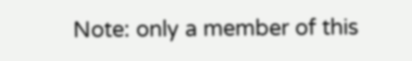Note: only a member of this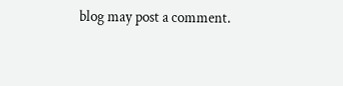blog may post a comment.